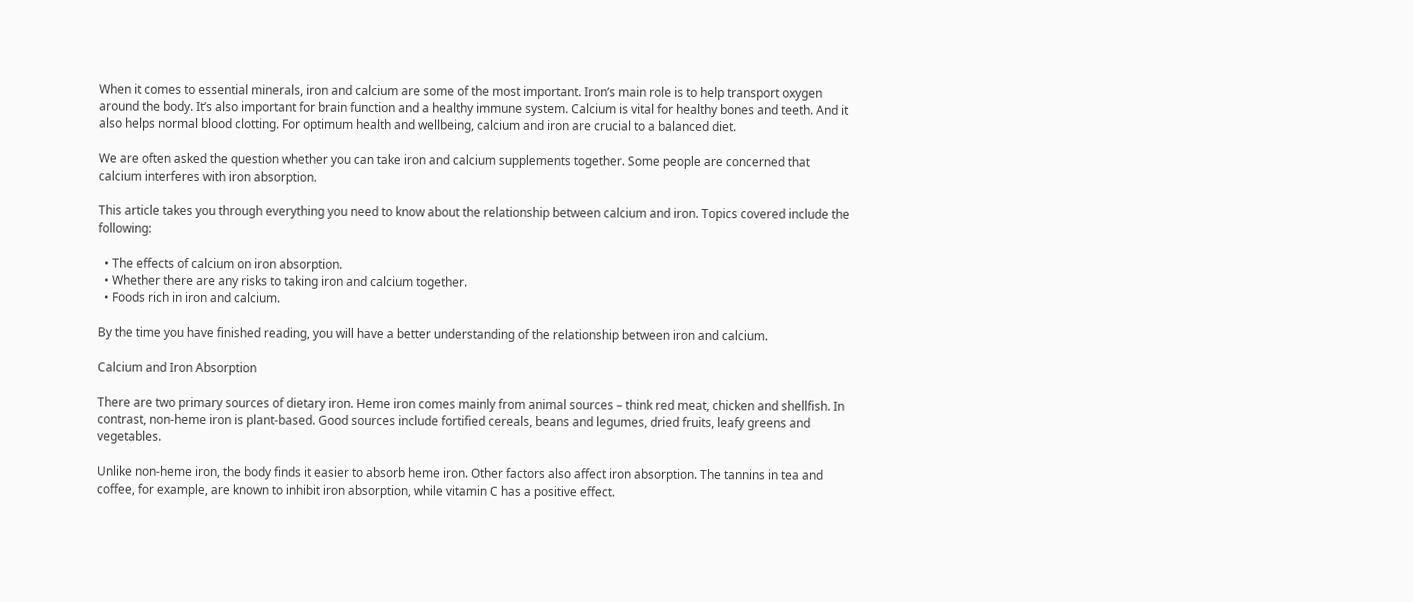When it comes to essential minerals, iron and calcium are some of the most important. Iron’s main role is to help transport oxygen around the body. It’s also important for brain function and a healthy immune system. Calcium is vital for healthy bones and teeth. And it also helps normal blood clotting. For optimum health and wellbeing, calcium and iron are crucial to a balanced diet.

We are often asked the question whether you can take iron and calcium supplements together. Some people are concerned that calcium interferes with iron absorption.

This article takes you through everything you need to know about the relationship between calcium and iron. Topics covered include the following:

  • The effects of calcium on iron absorption.
  • Whether there are any risks to taking iron and calcium together.
  • Foods rich in iron and calcium.

By the time you have finished reading, you will have a better understanding of the relationship between iron and calcium.

Calcium and Iron Absorption

There are two primary sources of dietary iron. Heme iron comes mainly from animal sources – think red meat, chicken and shellfish. In contrast, non-heme iron is plant-based. Good sources include fortified cereals, beans and legumes, dried fruits, leafy greens and vegetables.

Unlike non-heme iron, the body finds it easier to absorb heme iron. Other factors also affect iron absorption. The tannins in tea and coffee, for example, are known to inhibit iron absorption, while vitamin C has a positive effect.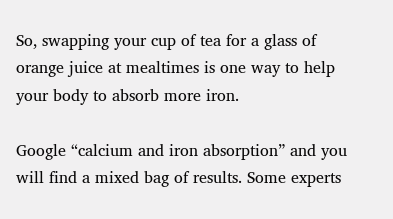So, swapping your cup of tea for a glass of orange juice at mealtimes is one way to help your body to absorb more iron.

Google “calcium and iron absorption” and you will find a mixed bag of results. Some experts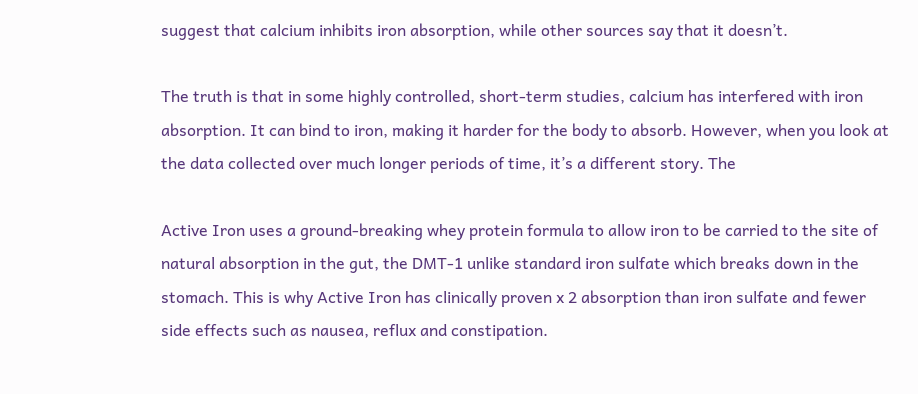suggest that calcium inhibits iron absorption, while other sources say that it doesn’t.

The truth is that in some highly controlled, short-term studies, calcium has interfered with iron absorption. It can bind to iron, making it harder for the body to absorb. However, when you look at the data collected over much longer periods of time, it’s a different story. The

Active Iron uses a ground-breaking whey protein formula to allow iron to be carried to the site of natural absorption in the gut, the DMT-1 unlike standard iron sulfate which breaks down in the stomach. This is why Active Iron has clinically proven x 2 absorption than iron sulfate and fewer side effects such as nausea, reflux and constipation.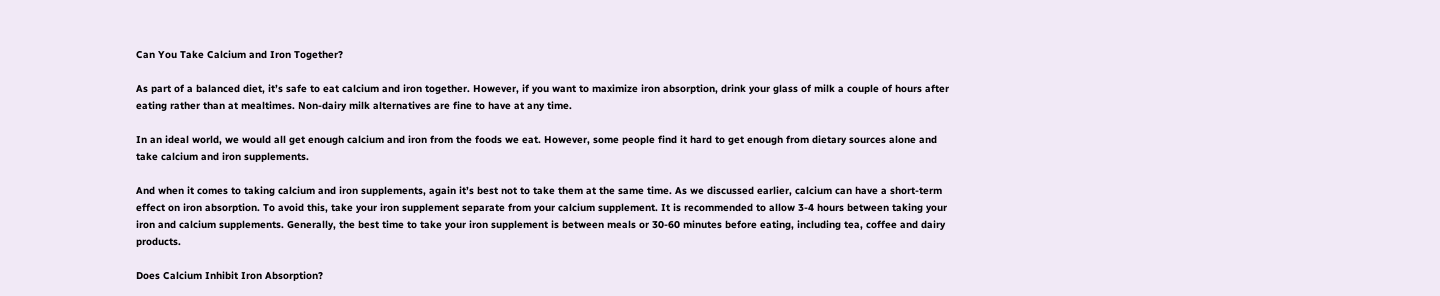Can You Take Calcium and Iron Together?

As part of a balanced diet, it’s safe to eat calcium and iron together. However, if you want to maximize iron absorption, drink your glass of milk a couple of hours after eating rather than at mealtimes. Non-dairy milk alternatives are fine to have at any time.

In an ideal world, we would all get enough calcium and iron from the foods we eat. However, some people find it hard to get enough from dietary sources alone and take calcium and iron supplements.

And when it comes to taking calcium and iron supplements, again it’s best not to take them at the same time. As we discussed earlier, calcium can have a short-term effect on iron absorption. To avoid this, take your iron supplement separate from your calcium supplement. It is recommended to allow 3-4 hours between taking your iron and calcium supplements. Generally, the best time to take your iron supplement is between meals or 30-60 minutes before eating, including tea, coffee and dairy products.

Does Calcium Inhibit Iron Absorption?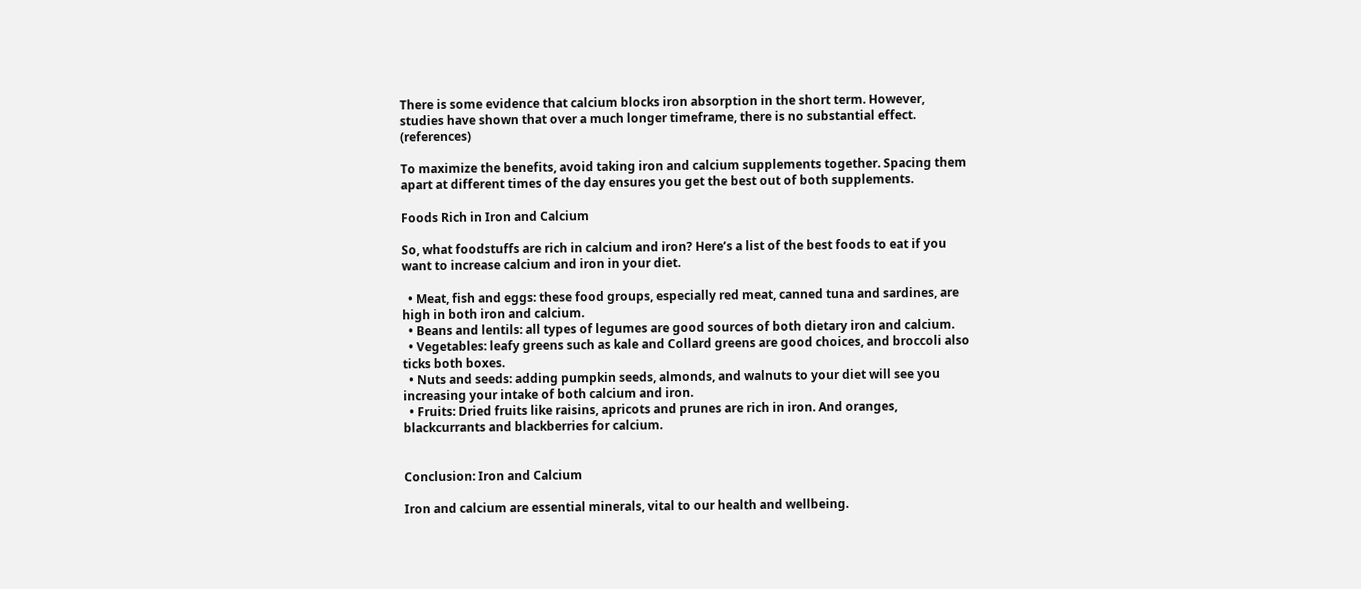There is some evidence that calcium blocks iron absorption in the short term. However, studies have shown that over a much longer timeframe, there is no substantial effect. (references)

To maximize the benefits, avoid taking iron and calcium supplements together. Spacing them apart at different times of the day ensures you get the best out of both supplements.

Foods Rich in Iron and Calcium

So, what foodstuffs are rich in calcium and iron? Here’s a list of the best foods to eat if you want to increase calcium and iron in your diet.

  • Meat, fish and eggs: these food groups, especially red meat, canned tuna and sardines, are high in both iron and calcium.
  • Beans and lentils: all types of legumes are good sources of both dietary iron and calcium.
  • Vegetables: leafy greens such as kale and Collard greens are good choices, and broccoli also ticks both boxes.
  • Nuts and seeds: adding pumpkin seeds, almonds, and walnuts to your diet will see you increasing your intake of both calcium and iron.
  • Fruits: Dried fruits like raisins, apricots and prunes are rich in iron. And oranges, blackcurrants and blackberries for calcium.


Conclusion: Iron and Calcium

Iron and calcium are essential minerals, vital to our health and wellbeing.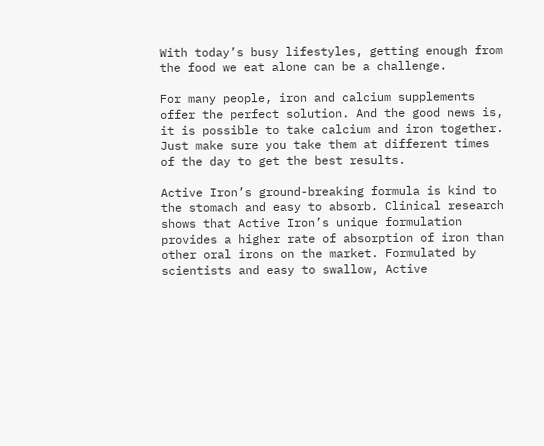With today’s busy lifestyles, getting enough from the food we eat alone can be a challenge.

For many people, iron and calcium supplements offer the perfect solution. And the good news is, it is possible to take calcium and iron together. Just make sure you take them at different times of the day to get the best results.

Active Iron’s ground-breaking formula is kind to the stomach and easy to absorb. Clinical research shows that Active Iron’s unique formulation provides a higher rate of absorption of iron than other oral irons on the market. Formulated by scientists and easy to swallow, Active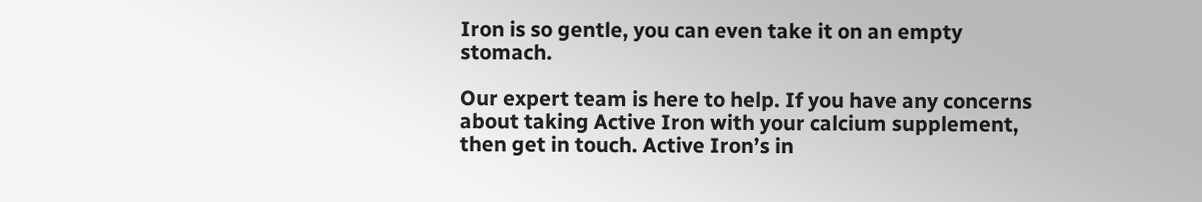Iron is so gentle, you can even take it on an empty stomach.

Our expert team is here to help. If you have any concerns about taking Active Iron with your calcium supplement, then get in touch. Active Iron’s in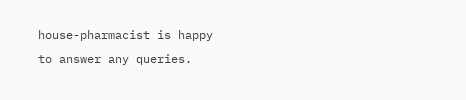house-pharmacist is happy to answer any queries.